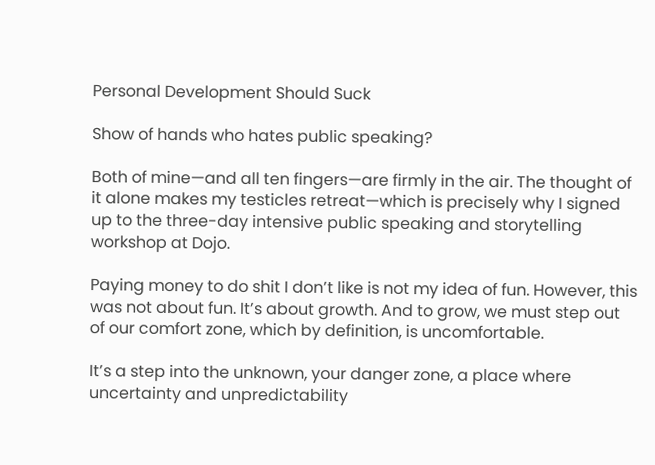Personal Development Should Suck

Show of hands who hates public speaking?

Both of mine—and all ten fingers—are firmly in the air. The thought of it alone makes my testicles retreat—which is precisely why I signed up to the three-day intensive public speaking and storytelling workshop at Dojo.

Paying money to do shit I don’t like is not my idea of fun. However, this was not about fun. It’s about growth. And to grow, we must step out of our comfort zone, which by definition, is uncomfortable.

It’s a step into the unknown, your danger zone, a place where uncertainty and unpredictability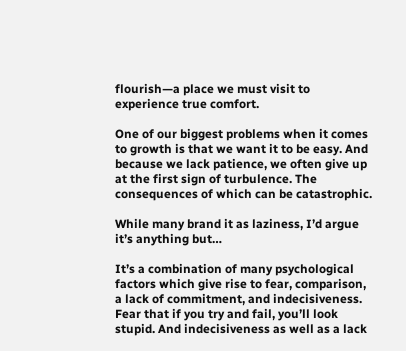flourish—a place we must visit to experience true comfort.

One of our biggest problems when it comes to growth is that we want it to be easy. And because we lack patience, we often give up at the first sign of turbulence. The consequences of which can be catastrophic.

While many brand it as laziness, I’d argue it’s anything but…

It’s a combination of many psychological factors which give rise to fear, comparison, a lack of commitment, and indecisiveness. Fear that if you try and fail, you’ll look stupid. And indecisiveness as well as a lack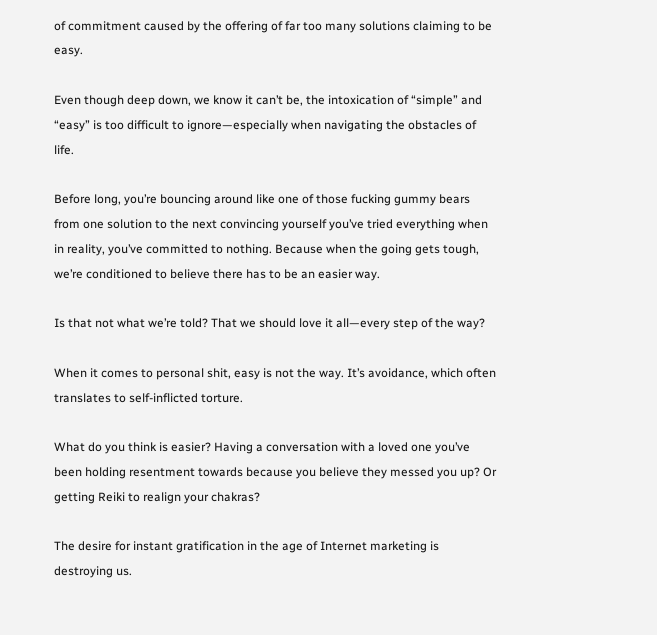of commitment caused by the offering of far too many solutions claiming to be easy.

Even though deep down, we know it can’t be, the intoxication of “simple” and “easy” is too difficult to ignore—especially when navigating the obstacles of life.

Before long, you’re bouncing around like one of those fucking gummy bears from one solution to the next convincing yourself you’ve tried everything when in reality, you’ve committed to nothing. Because when the going gets tough, we’re conditioned to believe there has to be an easier way.

Is that not what we’re told? That we should love it all—every step of the way?

When it comes to personal shit, easy is not the way. It’s avoidance, which often translates to self-inflicted torture.

What do you think is easier? Having a conversation with a loved one you’ve been holding resentment towards because you believe they messed you up? Or getting Reiki to realign your chakras?

The desire for instant gratification in the age of Internet marketing is destroying us.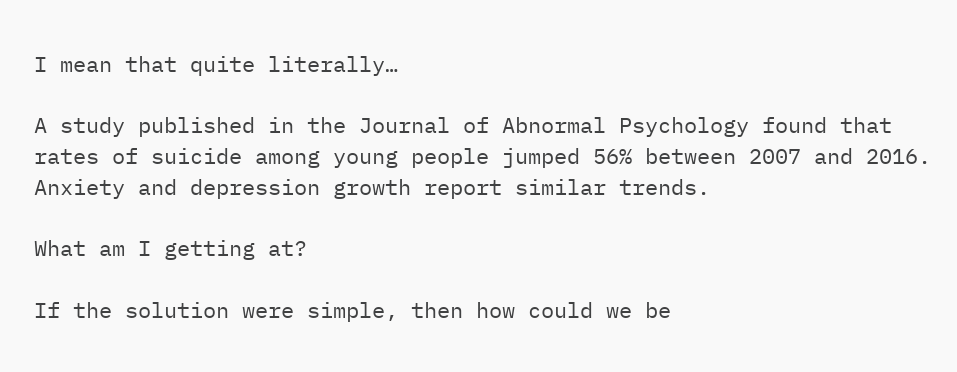I mean that quite literally…

A study published in the Journal of Abnormal Psychology found that rates of suicide among young people jumped 56% between 2007 and 2016. Anxiety and depression growth report similar trends.

What am I getting at?

If the solution were simple, then how could we be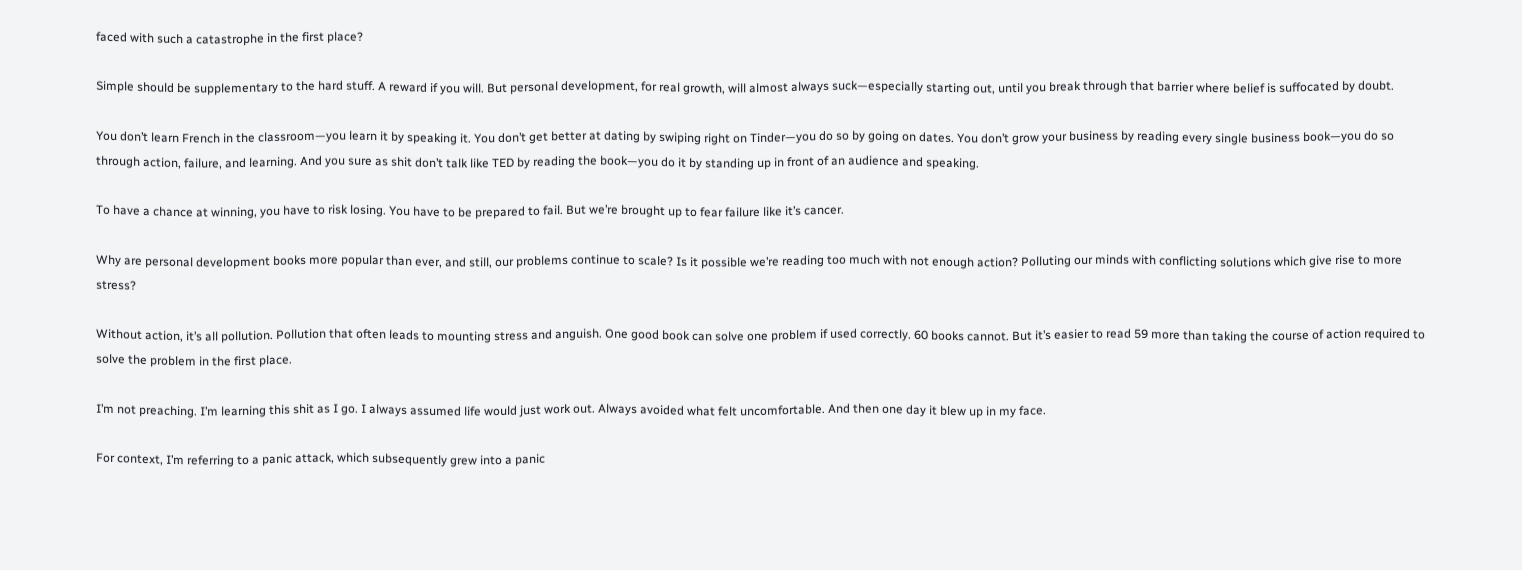faced with such a catastrophe in the first place?

Simple should be supplementary to the hard stuff. A reward if you will. But personal development, for real growth, will almost always suck—especially starting out, until you break through that barrier where belief is suffocated by doubt.

You don’t learn French in the classroom—you learn it by speaking it. You don’t get better at dating by swiping right on Tinder—you do so by going on dates. You don’t grow your business by reading every single business book—you do so through action, failure, and learning. And you sure as shit don’t talk like TED by reading the book—you do it by standing up in front of an audience and speaking.

To have a chance at winning, you have to risk losing. You have to be prepared to fail. But we’re brought up to fear failure like it’s cancer.

Why are personal development books more popular than ever, and still, our problems continue to scale? Is it possible we’re reading too much with not enough action? Polluting our minds with conflicting solutions which give rise to more stress?

Without action, it’s all pollution. Pollution that often leads to mounting stress and anguish. One good book can solve one problem if used correctly. 60 books cannot. But it’s easier to read 59 more than taking the course of action required to solve the problem in the first place.

I’m not preaching. I’m learning this shit as I go. I always assumed life would just work out. Always avoided what felt uncomfortable. And then one day it blew up in my face.

For context, I’m referring to a panic attack, which subsequently grew into a panic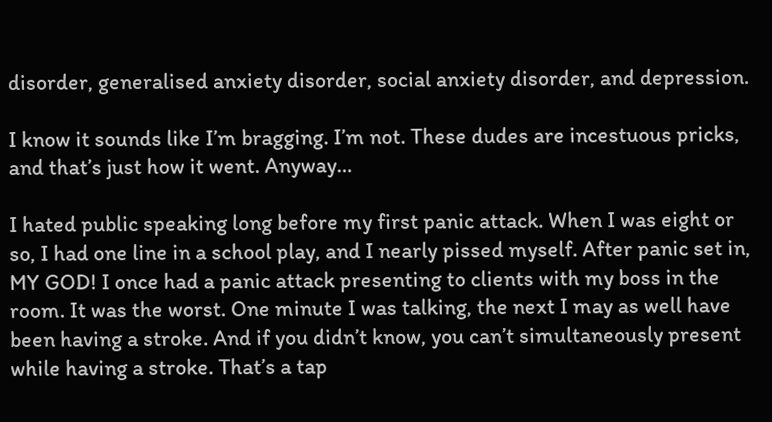disorder, generalised anxiety disorder, social anxiety disorder, and depression.

I know it sounds like I’m bragging. I’m not. These dudes are incestuous pricks, and that’s just how it went. Anyway…

I hated public speaking long before my first panic attack. When I was eight or so, I had one line in a school play, and I nearly pissed myself. After panic set in, MY GOD! I once had a panic attack presenting to clients with my boss in the room. It was the worst. One minute I was talking, the next I may as well have been having a stroke. And if you didn’t know, you can’t simultaneously present while having a stroke. That’s a tap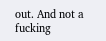out. And not a fucking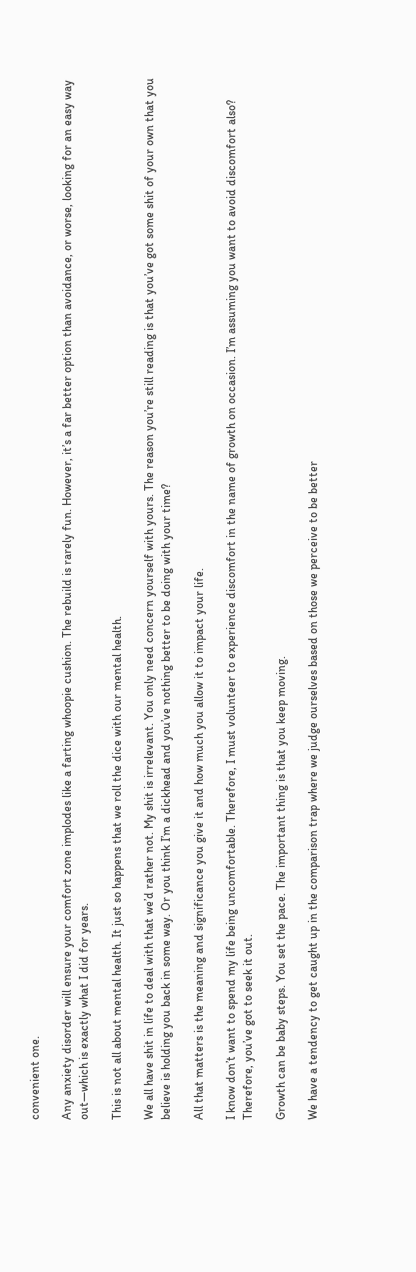convenient one.

Any anxiety disorder will ensure your comfort zone implodes like a farting whoopie cushion. The rebuild is rarely fun. However, it’s a far better option than avoidance, or worse, looking for an easy way out—which is exactly what I did for years.

This is not all about mental health. It just so happens that we roll the dice with our mental health.

We all have shit in life to deal with that we’d rather not. My shit is irrelevant. You only need concern yourself with yours. The reason you’re still reading is that you’ve got some shit of your own that you believe is holding you back in some way. Or you think I’m a dickhead and you’ve nothing better to be doing with your time?

All that matters is the meaning and significance you give it and how much you allow it to impact your life.

I know don’t want to spend my life being uncomfortable. Therefore, I must volunteer to experience discomfort in the name of growth on occasion. I’m assuming you want to avoid discomfort also? Therefore, you’ve got to seek it out.

Growth can be baby steps. You set the pace. The important thing is that you keep moving.

We have a tendency to get caught up in the comparison trap where we judge ourselves based on those we perceive to be better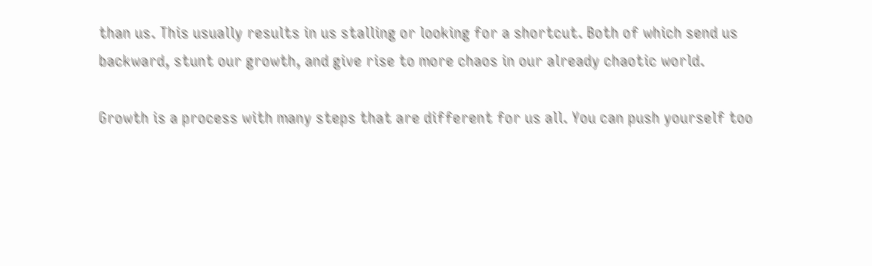than us. This usually results in us stalling or looking for a shortcut. Both of which send us backward, stunt our growth, and give rise to more chaos in our already chaotic world.

Growth is a process with many steps that are different for us all. You can push yourself too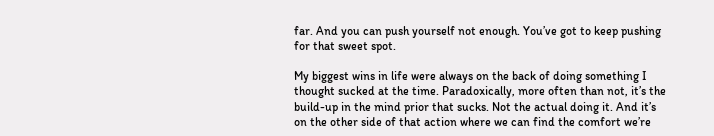far. And you can push yourself not enough. You’ve got to keep pushing for that sweet spot.

My biggest wins in life were always on the back of doing something I thought sucked at the time. Paradoxically, more often than not, it’s the build-up in the mind prior that sucks. Not the actual doing it. And it’s on the other side of that action where we can find the comfort we’re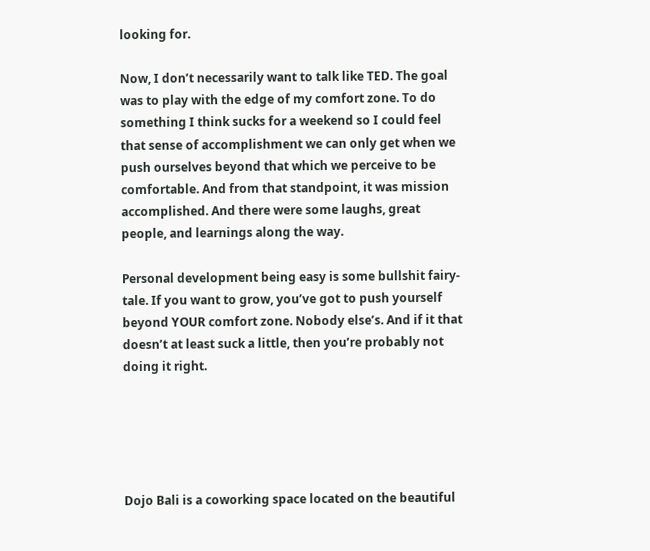looking for.

Now, I don’t necessarily want to talk like TED. The goal was to play with the edge of my comfort zone. To do something I think sucks for a weekend so I could feel that sense of accomplishment we can only get when we push ourselves beyond that which we perceive to be comfortable. And from that standpoint, it was mission accomplished. And there were some laughs, great people, and learnings along the way.

Personal development being easy is some bullshit fairy-tale. If you want to grow, you’ve got to push yourself beyond YOUR comfort zone. Nobody else’s. And if it that doesn’t at least suck a little, then you’re probably not doing it right.





Dojo Bali is a coworking space located on the beautiful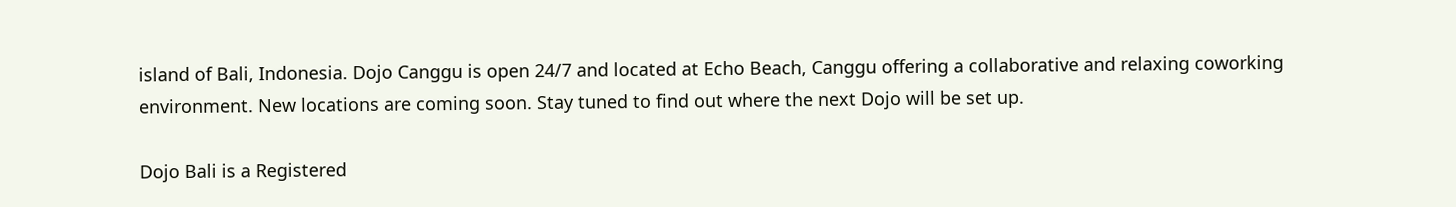island of Bali, Indonesia. Dojo Canggu is open 24/7 and located at Echo Beach, Canggu offering a collaborative and relaxing coworking environment. New locations are coming soon. Stay tuned to find out where the next Dojo will be set up.

Dojo Bali is a Registered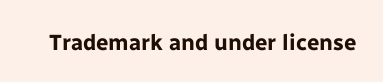Trademark and under license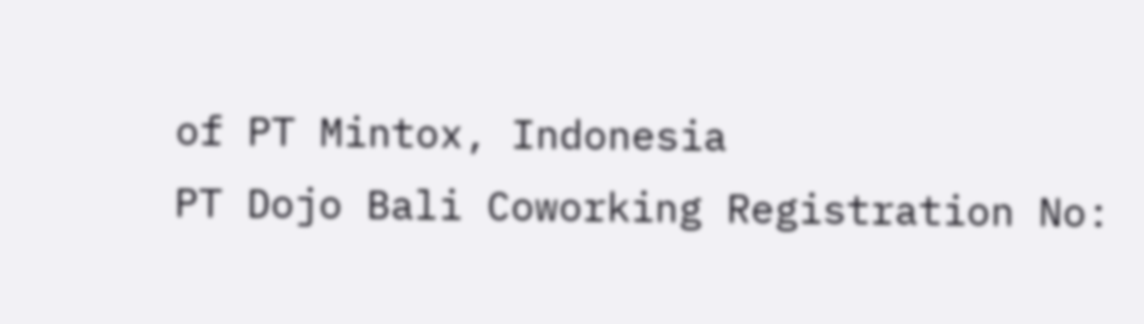of PT Mintox, Indonesia
PT Dojo Bali Coworking Registration No: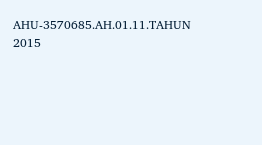AHU-3570685.AH.01.11.TAHUN 2015